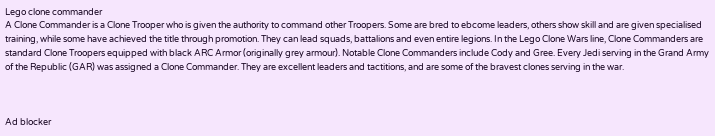Lego clone commander
A Clone Commander is a Clone Trooper who is given the authority to command other Troopers. Some are bred to ebcome leaders, others show skill and are given specialised training, while some have achieved the title through promotion. They can lead squads, battalions and even entire legions. In the Lego Clone Wars line, Clone Commanders are standard Clone Troopers equipped with black ARC Armor (originally grey armour). Notable Clone Commanders include Cody and Gree. Every Jedi serving in the Grand Army of the Republic (GAR) was assigned a Clone Commander. They are excellent leaders and tactitions, and are some of the bravest clones serving in the war.



Ad blocker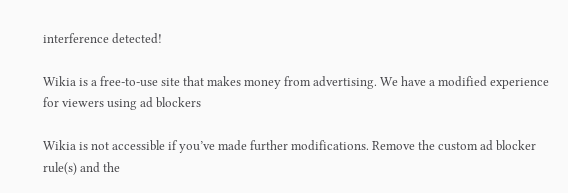interference detected!

Wikia is a free-to-use site that makes money from advertising. We have a modified experience for viewers using ad blockers

Wikia is not accessible if you’ve made further modifications. Remove the custom ad blocker rule(s) and the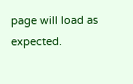page will load as expected.